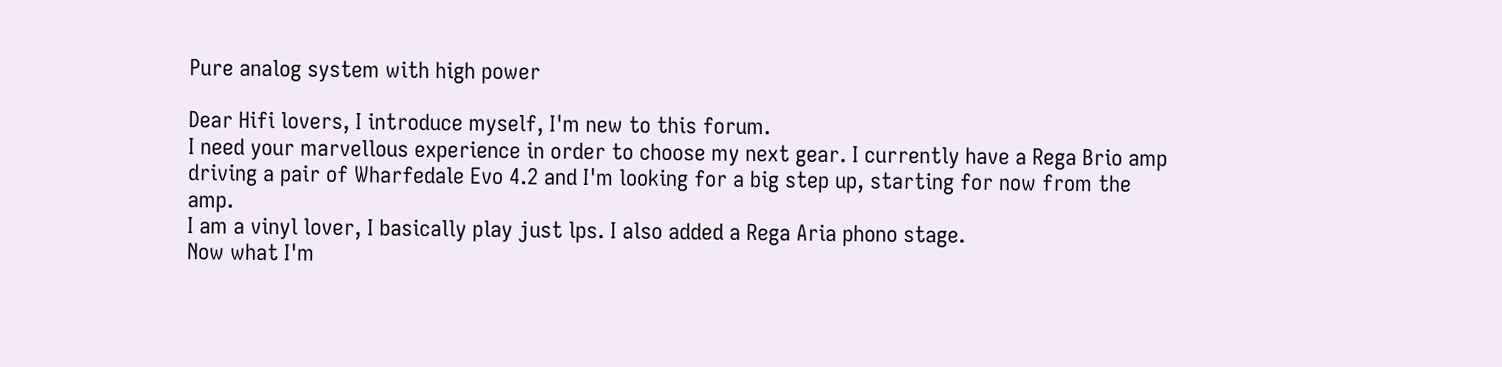Pure analog system with high power

Dear Hifi lovers, I introduce myself, I'm new to this forum.
I need your marvellous experience in order to choose my next gear. I currently have a Rega Brio amp driving a pair of Wharfedale Evo 4.2 and I'm looking for a big step up, starting for now from the amp.
I am a vinyl lover, I basically play just lps. I also added a Rega Aria phono stage.
Now what I'm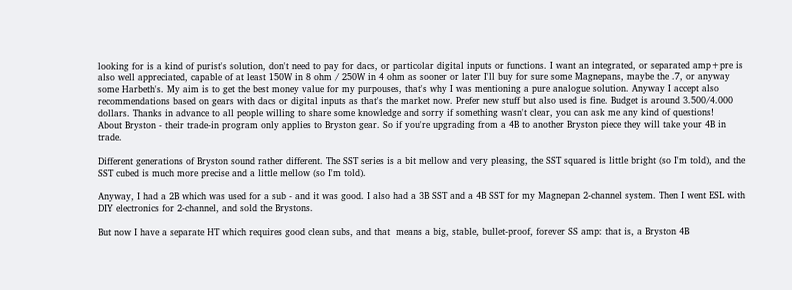looking for is a kind of purist's solution, don't need to pay for dacs, or particolar digital inputs or functions. I want an integrated, or separated amp+pre is also well appreciated, capable of at least 150W in 8 ohm / 250W in 4 ohm as sooner or later I'll buy for sure some Magnepans, maybe the .7, or anyway some Harbeth's. My aim is to get the best money value for my purpouses, that's why I was mentioning a pure analogue solution. Anyway I accept also recommendations based on gears with dacs or digital inputs as that's the market now. Prefer new stuff but also used is fine. Budget is around 3.500/4.000 dollars. Thanks in advance to all people willing to share some knowledge and sorry if something wasn't clear, you can ask me any kind of questions!
About Bryston - their trade-in program only applies to Bryston gear. So if you're upgrading from a 4B to another Bryston piece they will take your 4B in trade.

Different generations of Bryston sound rather different. The SST series is a bit mellow and very pleasing, the SST squared is little bright (so I'm told), and the SST cubed is much more precise and a little mellow (so I'm told).

Anyway, I had a 2B which was used for a sub - and it was good. I also had a 3B SST and a 4B SST for my Magnepan 2-channel system. Then I went ESL with DIY electronics for 2-channel, and sold the Brystons.

But now I have a separate HT which requires good clean subs, and that  means a big, stable, bullet-proof, forever SS amp: that is, a Bryston 4B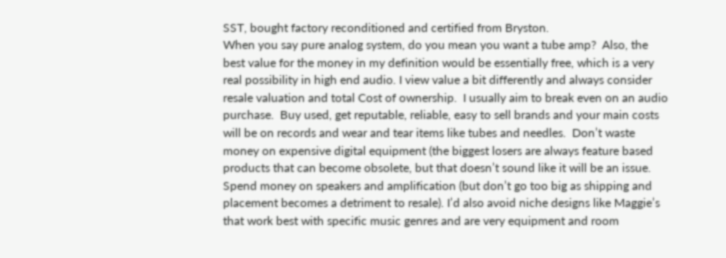SST, bought factory reconditioned and certified from Bryston.
When you say pure analog system, do you mean you want a tube amp?  Also, the best value for the money in my definition would be essentially free, which is a very real possibility in high end audio. I view value a bit differently and always consider resale valuation and total Cost of ownership.  I usually aim to break even on an audio purchase.  Buy used, get reputable, reliable, easy to sell brands and your main costs will be on records and wear and tear items like tubes and needles.  Don’t waste money on expensive digital equipment (the biggest losers are always feature based products that can become obsolete, but that doesn’t sound like it will be an issue.  Spend money on speakers and amplification (but don’t go too big as shipping and placement becomes a detriment to resale). I’d also avoid niche designs like Maggie’s that work best with specific music genres and are very equipment and room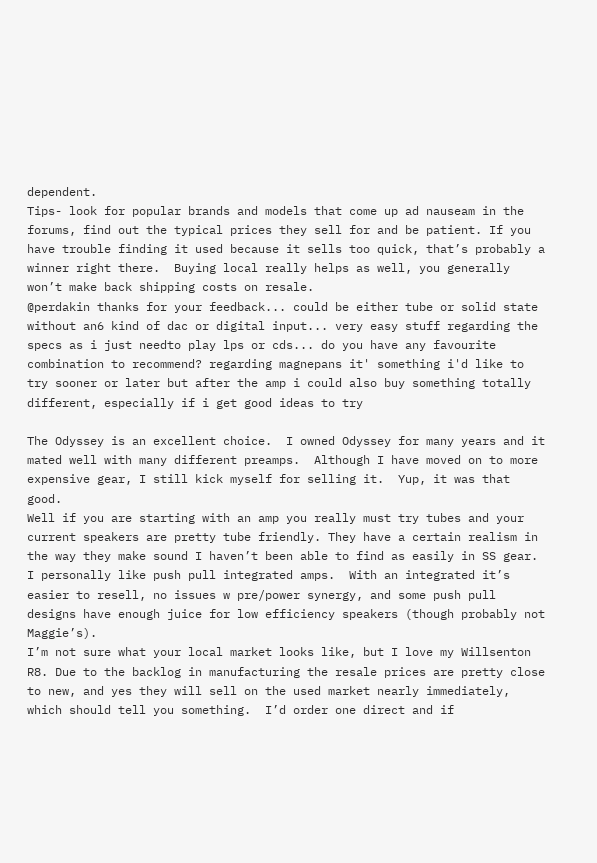dependent.
Tips- look for popular brands and models that come up ad nauseam in the forums, find out the typical prices they sell for and be patient. If you have trouble finding it used because it sells too quick, that’s probably a winner right there.  Buying local really helps as well, you generally won’t make back shipping costs on resale.
@perdakin thanks for your feedback... could be either tube or solid state without an6 kind of dac or digital input... very easy stuff regarding the specs as i just needto play lps or cds... do you have any favourite combination to recommend? regarding magnepans it' something i'd like to try sooner or later but after the amp i could also buy something totally different, especially if i get good ideas to try

The Odyssey is an excellent choice.  I owned Odyssey for many years and it mated well with many different preamps.  Although I have moved on to more expensive gear, I still kick myself for selling it.  Yup, it was that good.
Well if you are starting with an amp you really must try tubes and your current speakers are pretty tube friendly. They have a certain realism in the way they make sound I haven’t been able to find as easily in SS gear.  I personally like push pull integrated amps.  With an integrated it’s easier to resell, no issues w pre/power synergy, and some push pull designs have enough juice for low efficiency speakers (though probably not Maggie’s).
I’m not sure what your local market looks like, but I love my Willsenton R8. Due to the backlog in manufacturing the resale prices are pretty close to new, and yes they will sell on the used market nearly immediately, which should tell you something.  I’d order one direct and if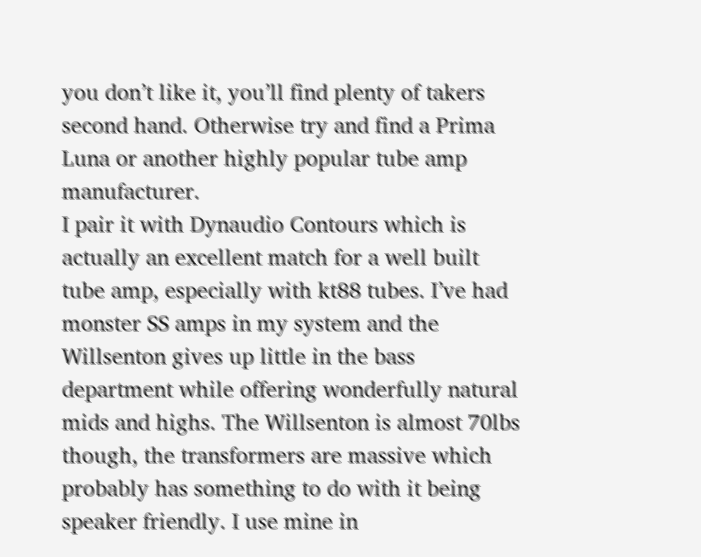you don’t like it, you’ll find plenty of takers second hand. Otherwise try and find a Prima Luna or another highly popular tube amp manufacturer.
I pair it with Dynaudio Contours which is actually an excellent match for a well built tube amp, especially with kt88 tubes. I’ve had monster SS amps in my system and the Willsenton gives up little in the bass department while offering wonderfully natural mids and highs. The Willsenton is almost 70lbs though, the transformers are massive which probably has something to do with it being speaker friendly. I use mine in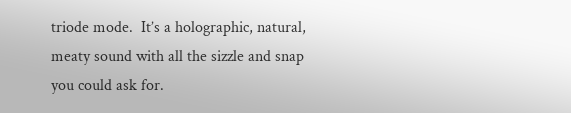triode mode.  It’s a holographic, natural, meaty sound with all the sizzle and snap you could ask for.